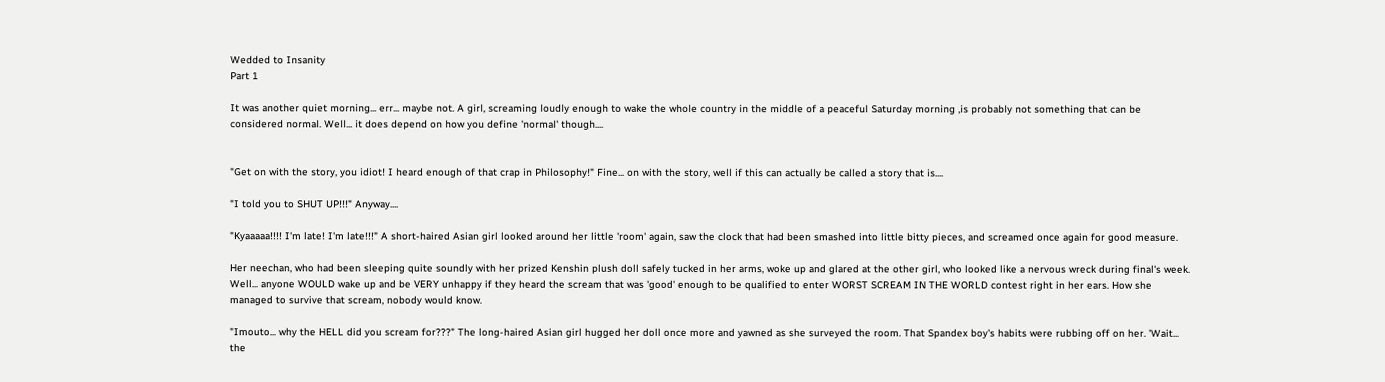Wedded to Insanity
Part 1

It was another quiet morning... err... maybe not. A girl, screaming loudly enough to wake the whole country in the middle of a peaceful Saturday morning ,is probably not something that can be considered normal. Well... it does depend on how you define 'normal' though....


"Get on with the story, you idiot! I heard enough of that crap in Philosophy!" Fine... on with the story, well if this can actually be called a story that is....

"I told you to SHUT UP!!!" Anyway....

"Kyaaaaa!!!! I'm late! I'm late!!!" A short-haired Asian girl looked around her little 'room' again, saw the clock that had been smashed into little bitty pieces, and screamed once again for good measure.

Her neechan, who had been sleeping quite soundly with her prized Kenshin plush doll safely tucked in her arms, woke up and glared at the other girl, who looked like a nervous wreck during final's week. Well... anyone WOULD wake up and be VERY unhappy if they heard the scream that was 'good' enough to be qualified to enter WORST SCREAM IN THE WORLD contest right in her ears. How she managed to survive that scream, nobody would know.

"Imouto... why the HELL did you scream for???" The long-haired Asian girl hugged her doll once more and yawned as she surveyed the room. That Spandex boy's habits were rubbing off on her. 'Wait... the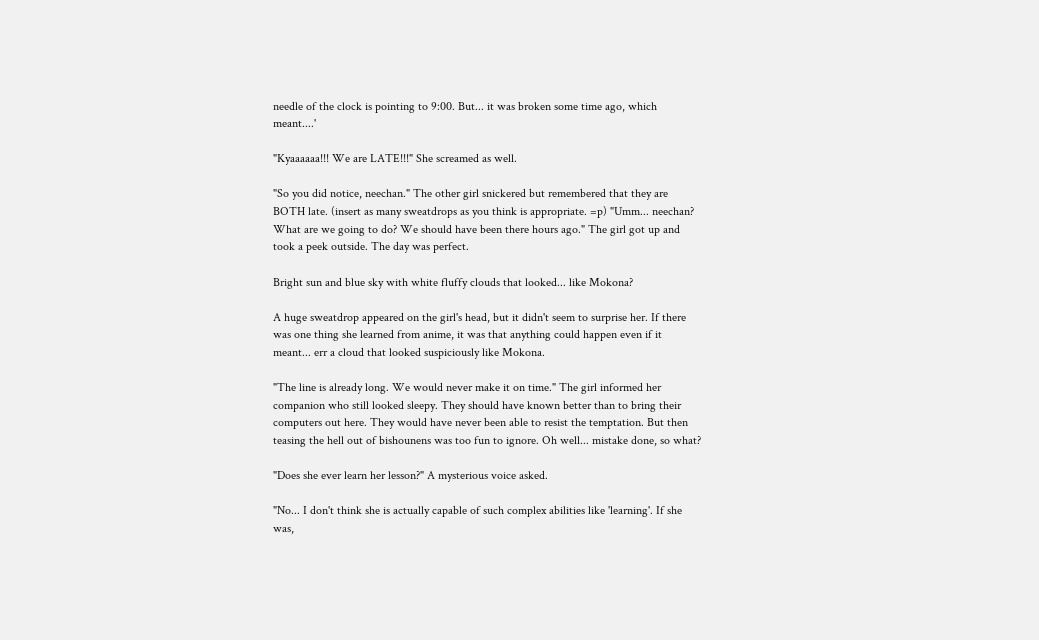needle of the clock is pointing to 9:00. But... it was broken some time ago, which meant....'

"Kyaaaaaa!!! We are LATE!!!" She screamed as well.

"So you did notice, neechan." The other girl snickered but remembered that they are BOTH late. (insert as many sweatdrops as you think is appropriate. =p) "Umm... neechan? What are we going to do? We should have been there hours ago." The girl got up and took a peek outside. The day was perfect.

Bright sun and blue sky with white fluffy clouds that looked... like Mokona?

A huge sweatdrop appeared on the girl's head, but it didn't seem to surprise her. If there was one thing she learned from anime, it was that anything could happen even if it meant... err a cloud that looked suspiciously like Mokona.

"The line is already long. We would never make it on time." The girl informed her companion who still looked sleepy. They should have known better than to bring their computers out here. They would have never been able to resist the temptation. But then teasing the hell out of bishounens was too fun to ignore. Oh well... mistake done, so what?

"Does she ever learn her lesson?" A mysterious voice asked.

"No... I don't think she is actually capable of such complex abilities like 'learning'. If she was,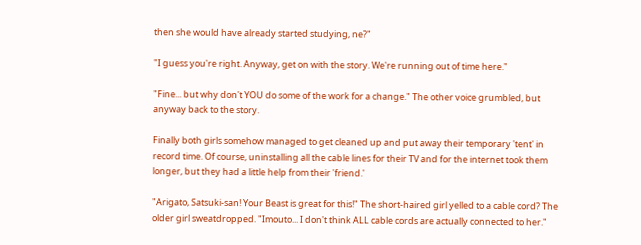then she would have already started studying, ne?"

"I guess you're right. Anyway, get on with the story. We're running out of time here."

"Fine... but why don't YOU do some of the work for a change." The other voice grumbled, but anyway back to the story.

Finally both girls somehow managed to get cleaned up and put away their temporary 'tent' in record time. Of course, uninstalling all the cable lines for their TV and for the internet took them longer, but they had a little help from their 'friend.'

"Arigato, Satsuki-san! Your Beast is great for this!" The short-haired girl yelled to a cable cord? The older girl sweatdropped. "Imouto... I don't think ALL cable cords are actually connected to her."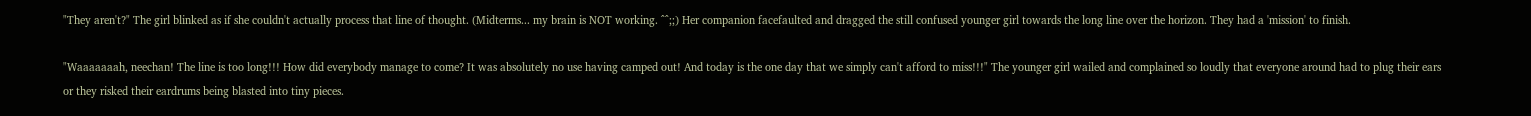"They aren't?" The girl blinked as if she couldn't actually process that line of thought. (Midterms... my brain is NOT working. ^^;;) Her companion facefaulted and dragged the still confused younger girl towards the long line over the horizon. They had a 'mission' to finish.

"Waaaaaaah, neechan! The line is too long!!! How did everybody manage to come? It was absolutely no use having camped out! And today is the one day that we simply can't afford to miss!!!" The younger girl wailed and complained so loudly that everyone around had to plug their ears or they risked their eardrums being blasted into tiny pieces.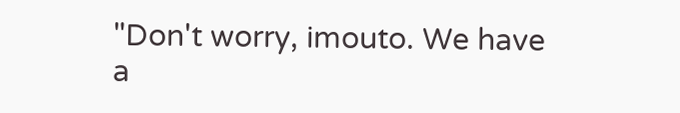"Don't worry, imouto. We have a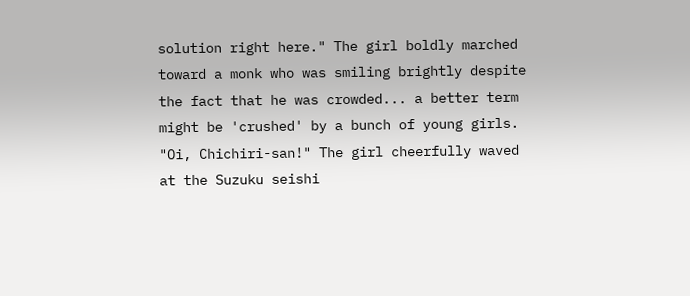solution right here." The girl boldly marched toward a monk who was smiling brightly despite the fact that he was crowded... a better term might be 'crushed' by a bunch of young girls. "Oi, Chichiri-san!" The girl cheerfully waved at the Suzuku seishi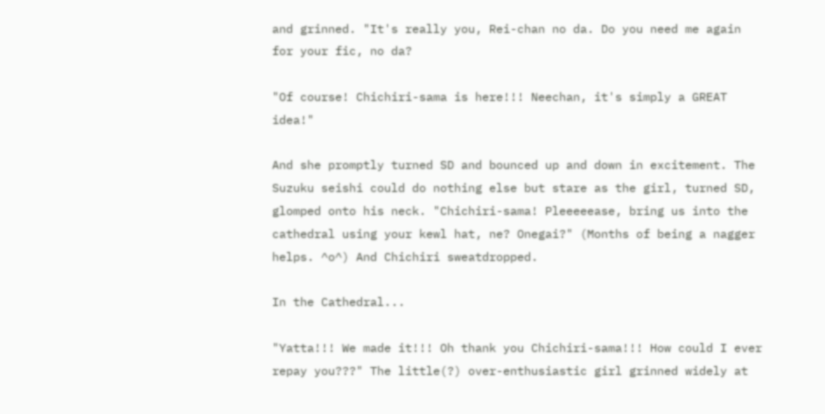and grinned. "It's really you, Rei-chan no da. Do you need me again for your fic, no da?

"Of course! Chichiri-sama is here!!! Neechan, it's simply a GREAT idea!"

And she promptly turned SD and bounced up and down in excitement. The Suzuku seishi could do nothing else but stare as the girl, turned SD, glomped onto his neck. "Chichiri-sama! Pleeeeease, bring us into the cathedral using your kewl hat, ne? Onegai?" (Months of being a nagger helps. ^o^) And Chichiri sweatdropped.

In the Cathedral...

"Yatta!!! We made it!!! Oh thank you Chichiri-sama!!! How could I ever repay you???" The little(?) over-enthusiastic girl grinned widely at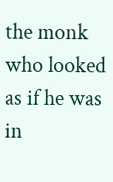the monk who looked as if he was in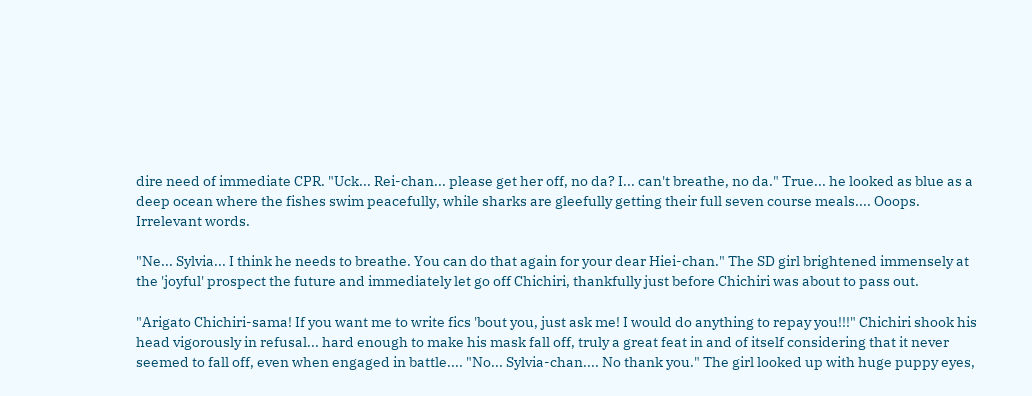dire need of immediate CPR. "Uck... Rei-chan... please get her off, no da? I... can't breathe, no da." True... he looked as blue as a deep ocean where the fishes swim peacefully, while sharks are gleefully getting their full seven course meals.... Ooops. Irrelevant words.

"Ne... Sylvia... I think he needs to breathe. You can do that again for your dear Hiei-chan." The SD girl brightened immensely at the 'joyful' prospect the future and immediately let go off Chichiri, thankfully just before Chichiri was about to pass out.

"Arigato Chichiri-sama! If you want me to write fics 'bout you, just ask me! I would do anything to repay you!!!" Chichiri shook his head vigorously in refusal... hard enough to make his mask fall off, truly a great feat in and of itself considering that it never seemed to fall off, even when engaged in battle.... "No... Sylvia-chan.... No thank you." The girl looked up with huge puppy eyes,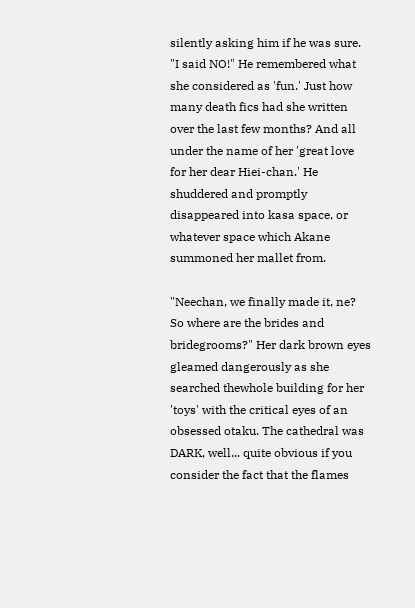silently asking him if he was sure. "I said NO!" He remembered what she considered as 'fun.' Just how many death fics had she written over the last few months? And all under the name of her 'great love for her dear Hiei-chan.' He shuddered and promptly disappeared into kasa space, or whatever space which Akane summoned her mallet from.

"Neechan, we finally made it, ne? So where are the brides and bridegrooms?" Her dark brown eyes gleamed dangerously as she searched thewhole building for her 'toys' with the critical eyes of an obsessed otaku. The cathedral was DARK, well... quite obvious if you consider the fact that the flames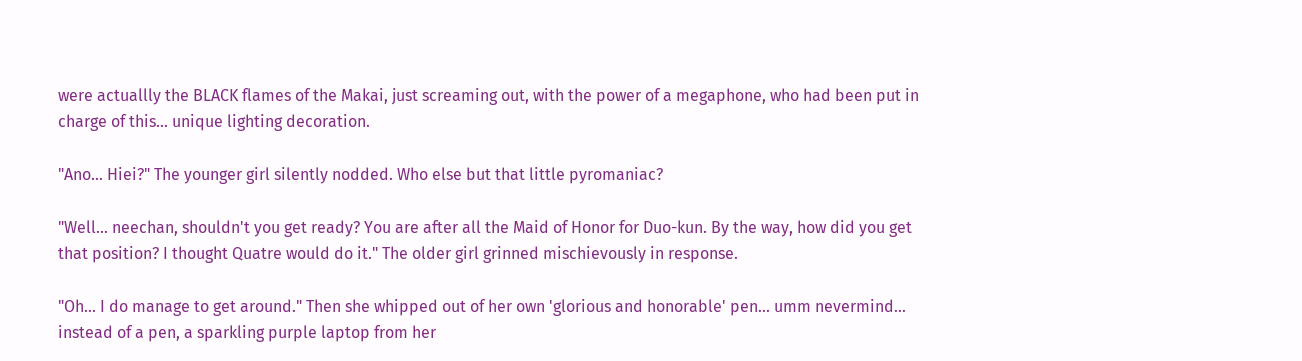were actuallly the BLACK flames of the Makai, just screaming out, with the power of a megaphone, who had been put in charge of this... unique lighting decoration.

"Ano... Hiei?" The younger girl silently nodded. Who else but that little pyromaniac?

"Well... neechan, shouldn't you get ready? You are after all the Maid of Honor for Duo-kun. By the way, how did you get that position? I thought Quatre would do it." The older girl grinned mischievously in response.

"Oh... I do manage to get around." Then she whipped out of her own 'glorious and honorable' pen... umm nevermind... instead of a pen, a sparkling purple laptop from her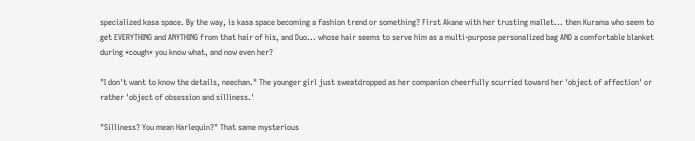specialized kasa space. By the way, is kasa space becoming a fashion trend or something? First Akane with her trusting mallet... then Kurama who seem to get EVERYTHING and ANYTHING from that hair of his, and Duo... whose hair seems to serve him as a multi-purpose personalized bag AND a comfortable blanket during *cough* you know what, and now even her?

"I don't want to know the details, neechan." The younger girl just sweatdropped as her companion cheerfully scurried toward her 'object of affection' or rather 'object of obsession and silliness.'

"Silliness? You mean Harlequin?" That same mysterious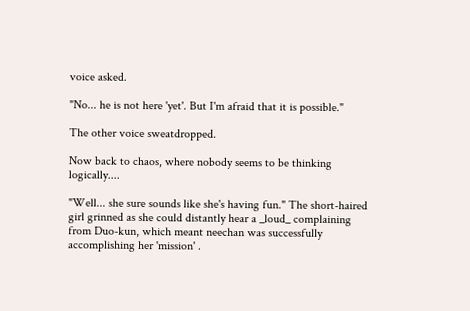voice asked.

"No... he is not here 'yet'. But I'm afraid that it is possible."

The other voice sweatdropped.

Now back to chaos, where nobody seems to be thinking logically....

"Well... she sure sounds like she's having fun." The short-haired girl grinned as she could distantly hear a _loud_ complaining from Duo-kun, which meant neechan was successfully accomplishing her 'mission' .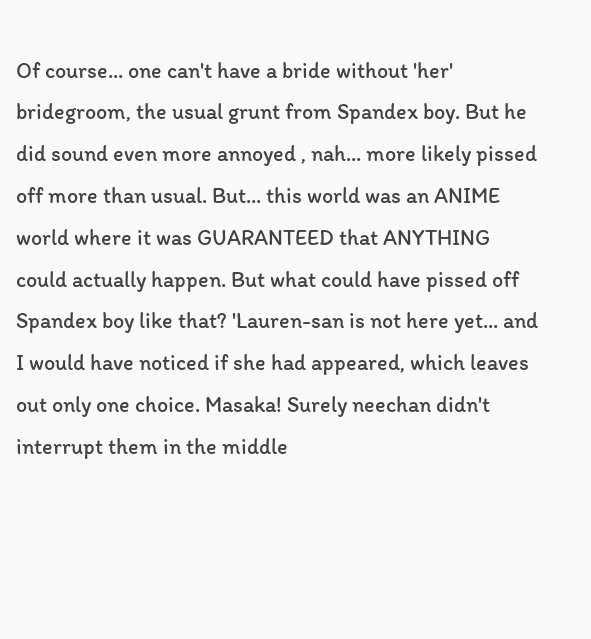Of course... one can't have a bride without 'her' bridegroom, the usual grunt from Spandex boy. But he did sound even more annoyed , nah... more likely pissed off more than usual. But... this world was an ANIME world where it was GUARANTEED that ANYTHING could actually happen. But what could have pissed off Spandex boy like that? 'Lauren-san is not here yet... and I would have noticed if she had appeared, which leaves out only one choice. Masaka! Surely neechan didn't interrupt them in the middle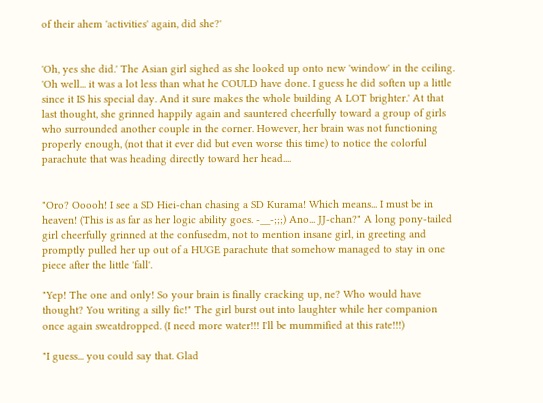of their ahem 'activities' again, did she?'


'Oh, yes she did.' The Asian girl sighed as she looked up onto new 'window' in the ceiling. 'Oh well... it was a lot less than what he COULD have done. I guess he did soften up a little since it IS his special day. And it sure makes the whole building A LOT brighter.' At that last thought, she grinned happily again and sauntered cheerfully toward a group of girls who surrounded another couple in the corner. However, her brain was not functioning properly enough, (not that it ever did but even worse this time) to notice the colorful parachute that was heading directly toward her head....


"Oro? Ooooh! I see a SD Hiei-chan chasing a SD Kurama! Which means... I must be in heaven! (This is as far as her logic ability goes. -__-;;;) Ano... JJ-chan?" A long pony-tailed girl cheerfully grinned at the confusedm, not to mention insane girl, in greeting and promptly pulled her up out of a HUGE parachute that somehow managed to stay in one piece after the little 'fall'.

"Yep! The one and only! So your brain is finally cracking up, ne? Who would have thought? You writing a silly fic!" The girl burst out into laughter while her companion once again sweatdropped. (I need more water!!! I'll be mummified at this rate!!!)

"I guess... you could say that. Glad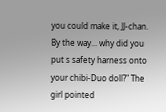you could make it, JJ-chan. By the way... why did you put s safety harness onto your chibi-Duo doll?" The girl pointed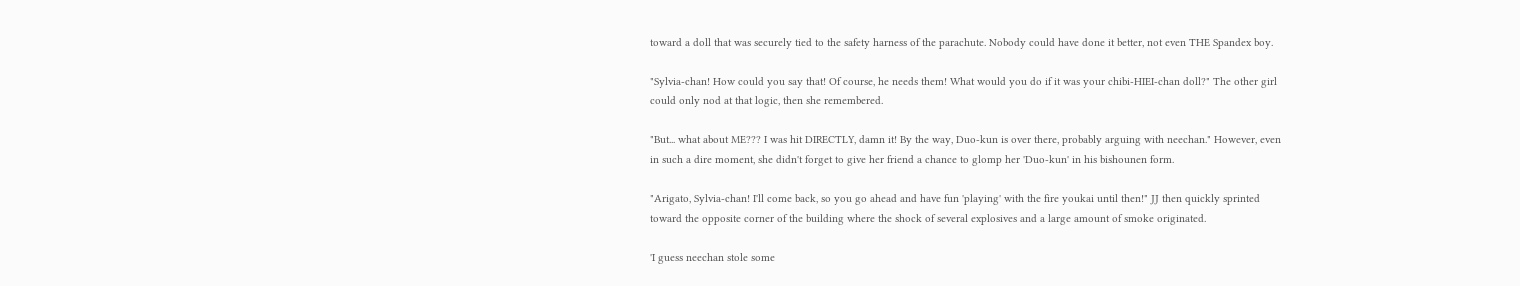toward a doll that was securely tied to the safety harness of the parachute. Nobody could have done it better, not even THE Spandex boy.

"Sylvia-chan! How could you say that! Of course, he needs them! What would you do if it was your chibi-HIEI-chan doll?" The other girl could only nod at that logic, then she remembered.

"But... what about ME??? I was hit DIRECTLY, damn it! By the way, Duo-kun is over there, probably arguing with neechan." However, even in such a dire moment, she didn't forget to give her friend a chance to glomp her 'Duo-kun' in his bishounen form.

"Arigato, Sylvia-chan! I'll come back, so you go ahead and have fun 'playing' with the fire youkai until then!" JJ then quickly sprinted toward the opposite corner of the building where the shock of several explosives and a large amount of smoke originated.

'I guess neechan stole some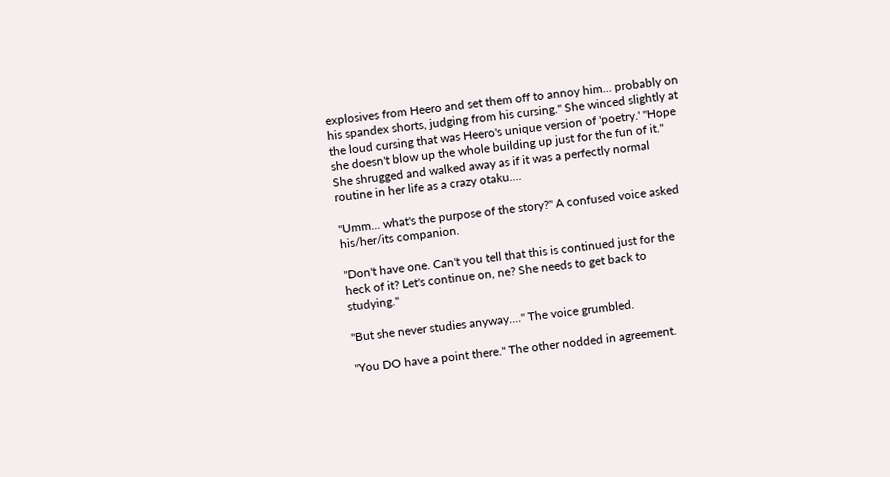explosives from Heero and set them off to annoy him... probably on his spandex shorts, judging from his cursing." She winced slightly at the loud cursing that was Heero's unique version of 'poetry.' "Hope she doesn't blow up the whole building up just for the fun of it." She shrugged and walked away as if it was a perfectly normal routine in her life as a crazy otaku....

"Umm... what's the purpose of the story?" A confused voice asked his/her/its companion.

"Don't have one. Can't you tell that this is continued just for the heck of it? Let's continue on, ne? She needs to get back to studying."

"But she never studies anyway...." The voice grumbled.

"You DO have a point there." The other nodded in agreement.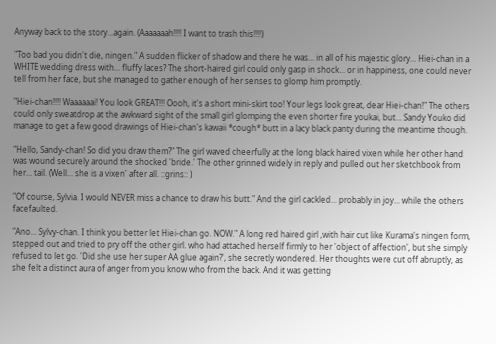Anyway back to the story...again. (Aaaaaaah!!!! I want to trash this!!!!)

"Too bad you didn't die, ningen." A sudden flicker of shadow and there he was... in all of his majestic glory... Hiei-chan in a WHITE wedding dress with... fluffy laces? The short-haired girl could only gasp in shock... or in happiness, one could never tell from her face, but she managed to gather enough of her senses to glomp him promptly.

"Hiei-chan!!!! Waaaaaai! You look GREAT!!! Oooh, it's a short mini-skirt too! Your legs look great, dear Hiei-chan!" The others could only sweatdrop at the awkward sight of the small girl glomping the even shorter fire youkai, but... Sandy Youko did manage to get a few good drawings of Hiei-chan's kawaii *cough* butt in a lacy black panty during the meantime though.

"Hello, Sandy-chan! So did you draw them?" The girl waved cheerfully at the long black haired vixen while her other hand was wound securely around the shocked 'bride.' The other grinned widely in reply and pulled out her sketchbook from her... tail. (Well... she is a vixen' after all. ::grins:: )

"Of course, Sylvia. I would NEVER miss a chance to draw his butt." And the girl cackled... probably in joy... while the others facefaulted.

"Ano... Sylvy-chan. I think you better let Hiei-chan go. NOW." A long red haired girl ,with hair cut like Kurama's ningen form, stepped out and tried to pry off the other girl. who had attached herself firmly to her 'object of affection', but she simply refused to let go. 'Did she use her super AA glue again?', she secretly wondered. Her thoughts were cut off abruptly, as she felt a distinct aura of anger from you know who from the back. And it was getting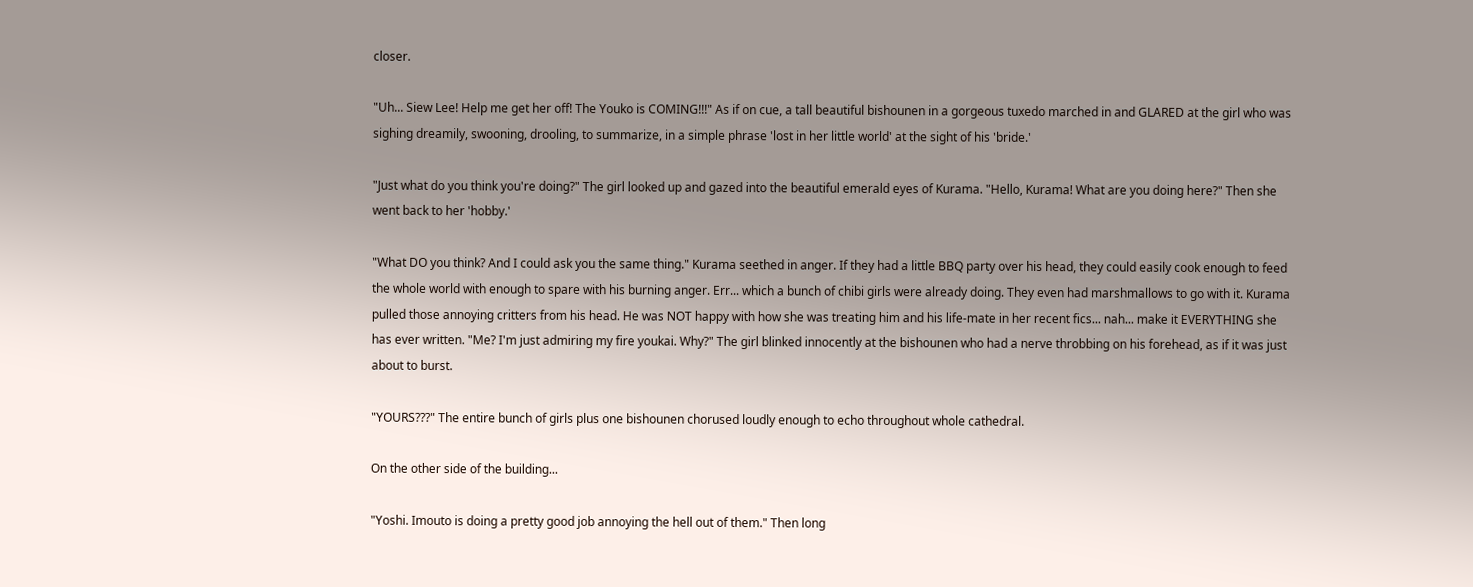closer.

"Uh... Siew Lee! Help me get her off! The Youko is COMING!!!" As if on cue, a tall beautiful bishounen in a gorgeous tuxedo marched in and GLARED at the girl who was sighing dreamily, swooning, drooling, to summarize, in a simple phrase 'lost in her little world' at the sight of his 'bride.'

"Just what do you think you're doing?" The girl looked up and gazed into the beautiful emerald eyes of Kurama. "Hello, Kurama! What are you doing here?" Then she went back to her 'hobby.'

"What DO you think? And I could ask you the same thing." Kurama seethed in anger. If they had a little BBQ party over his head, they could easily cook enough to feed the whole world with enough to spare with his burning anger. Err... which a bunch of chibi girls were already doing. They even had marshmallows to go with it. Kurama pulled those annoying critters from his head. He was NOT happy with how she was treating him and his life-mate in her recent fics... nah... make it EVERYTHING she has ever written. "Me? I'm just admiring my fire youkai. Why?" The girl blinked innocently at the bishounen who had a nerve throbbing on his forehead, as if it was just about to burst.

"YOURS???" The entire bunch of girls plus one bishounen chorused loudly enough to echo throughout whole cathedral.

On the other side of the building...

"Yoshi. Imouto is doing a pretty good job annoying the hell out of them." Then long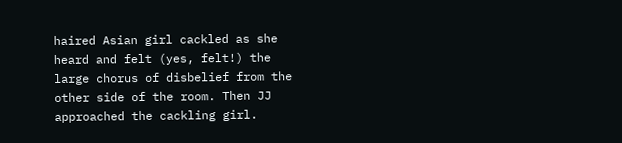haired Asian girl cackled as she heard and felt (yes, felt!) the large chorus of disbelief from the other side of the room. Then JJ approached the cackling girl.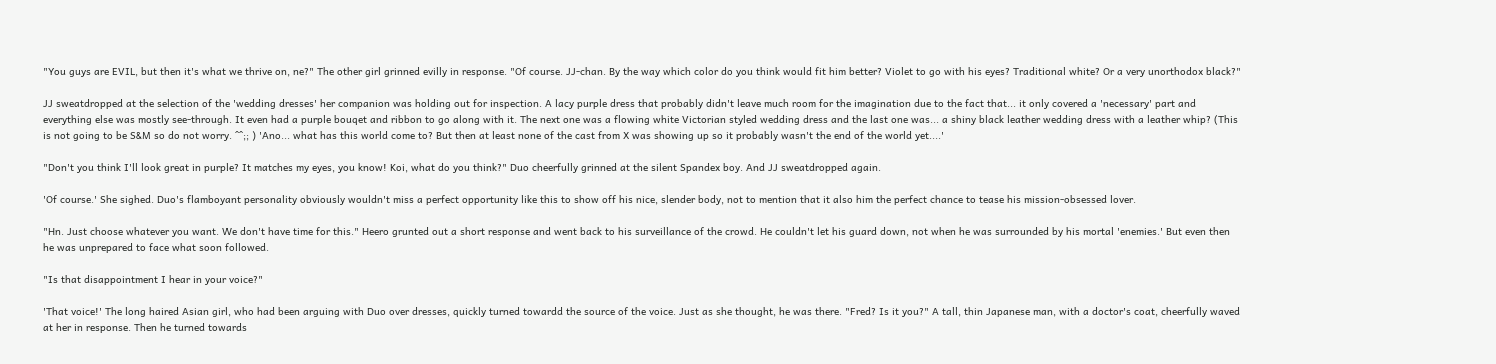"You guys are EVIL, but then it's what we thrive on, ne?" The other girl grinned evilly in response. "Of course. JJ-chan. By the way which color do you think would fit him better? Violet to go with his eyes? Traditional white? Or a very unorthodox black?"

JJ sweatdropped at the selection of the 'wedding dresses' her companion was holding out for inspection. A lacy purple dress that probably didn't leave much room for the imagination due to the fact that... it only covered a 'necessary' part and everything else was mostly see-through. It even had a purple bouqet and ribbon to go along with it. The next one was a flowing white Victorian styled wedding dress and the last one was... a shiny black leather wedding dress with a leather whip? (This is not going to be S&M so do not worry. ^^;; ) 'Ano... what has this world come to? But then at least none of the cast from X was showing up so it probably wasn't the end of the world yet....'

"Don't you think I'll look great in purple? It matches my eyes, you know! Koi, what do you think?" Duo cheerfully grinned at the silent Spandex boy. And JJ sweatdropped again.

'Of course.' She sighed. Duo's flamboyant personality obviously wouldn't miss a perfect opportunity like this to show off his nice, slender body, not to mention that it also him the perfect chance to tease his mission-obsessed lover.

"Hn. Just choose whatever you want. We don't have time for this." Heero grunted out a short response and went back to his surveillance of the crowd. He couldn't let his guard down, not when he was surrounded by his mortal 'enemies.' But even then he was unprepared to face what soon followed.

"Is that disappointment I hear in your voice?"

'That voice!' The long haired Asian girl, who had been arguing with Duo over dresses, quickly turned towardd the source of the voice. Just as she thought, he was there. "Fred? Is it you?" A tall, thin Japanese man, with a doctor's coat, cheerfully waved at her in response. Then he turned towards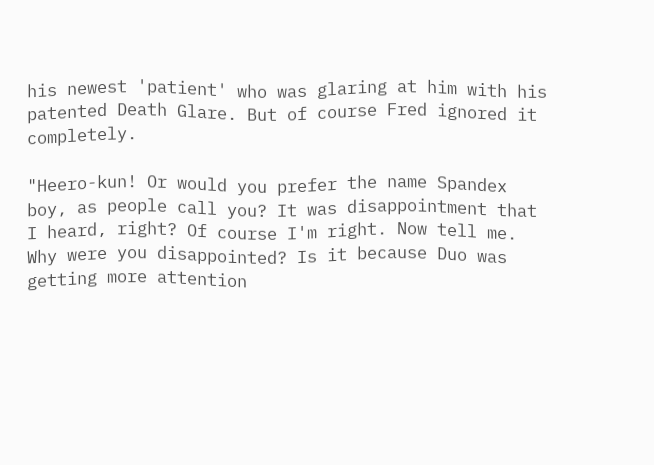his newest 'patient' who was glaring at him with his patented Death Glare. But of course Fred ignored it completely.

"Heero-kun! Or would you prefer the name Spandex boy, as people call you? It was disappointment that I heard, right? Of course I'm right. Now tell me. Why were you disappointed? Is it because Duo was getting more attention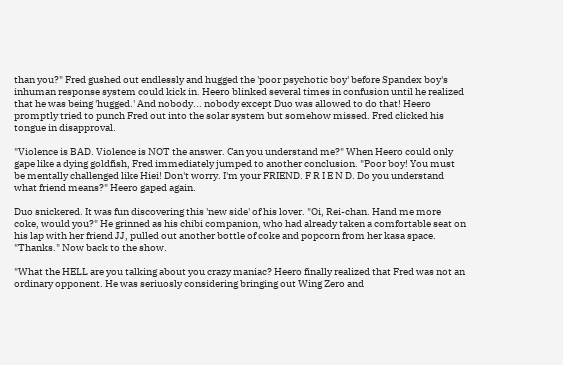than you?" Fred gushed out endlessly and hugged the 'poor psychotic boy' before Spandex boy's inhuman response system could kick in. Heero blinked several times in confusion until he realized that he was being 'hugged.' And nobody... nobody except Duo was allowed to do that! Heero promptly tried to punch Fred out into the solar system but somehow missed. Fred clicked his tongue in disapproval.

"Violence is BAD. Violence is NOT the answer. Can you understand me?" When Heero could only gape like a dying goldfish, Fred immediately jumped to another conclusion. "Poor boy! You must be mentally challenged like Hiei! Don't worry. I'm your FRIEND. F R I E N D. Do you understand what friend means?" Heero gaped again.

Duo snickered. It was fun discovering this 'new side' of his lover. "Oi, Rei-chan. Hand me more coke, would you?" He grinned as his chibi companion, who had already taken a comfortable seat on his lap with her friend JJ, pulled out another bottle of coke and popcorn from her kasa space. "Thanks." Now back to the show.

"What the HELL are you talking about you crazy maniac? Heero finally realized that Fred was not an ordinary opponent. He was seriuosly considering bringing out Wing Zero and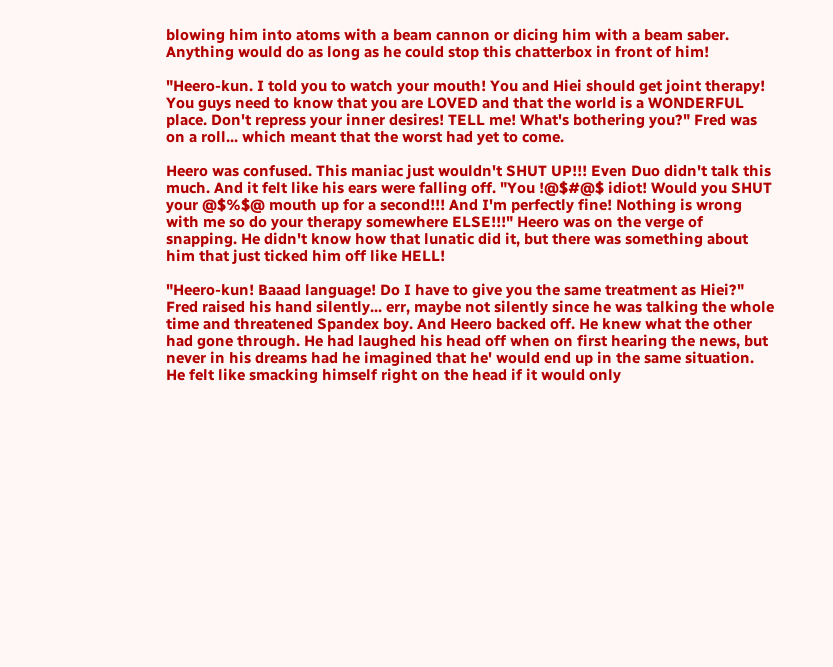blowing him into atoms with a beam cannon or dicing him with a beam saber. Anything would do as long as he could stop this chatterbox in front of him!

"Heero-kun. I told you to watch your mouth! You and Hiei should get joint therapy! You guys need to know that you are LOVED and that the world is a WONDERFUL place. Don't repress your inner desires! TELL me! What's bothering you?" Fred was on a roll... which meant that the worst had yet to come.

Heero was confused. This maniac just wouldn't SHUT UP!!! Even Duo didn't talk this much. And it felt like his ears were falling off. "You !@$#@$ idiot! Would you SHUT your @$%$@ mouth up for a second!!! And I'm perfectly fine! Nothing is wrong with me so do your therapy somewhere ELSE!!!" Heero was on the verge of snapping. He didn't know how that lunatic did it, but there was something about him that just ticked him off like HELL!

"Heero-kun! Baaad language! Do I have to give you the same treatment as Hiei?" Fred raised his hand silently... err, maybe not silently since he was talking the whole time and threatened Spandex boy. And Heero backed off. He knew what the other had gone through. He had laughed his head off when on first hearing the news, but never in his dreams had he imagined that he' would end up in the same situation. He felt like smacking himself right on the head if it would only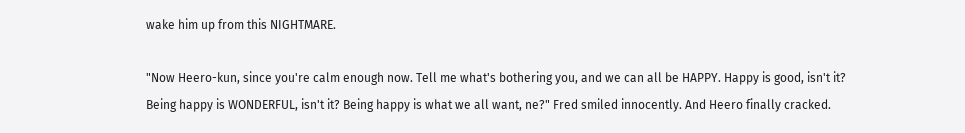wake him up from this NIGHTMARE.

"Now Heero-kun, since you're calm enough now. Tell me what's bothering you, and we can all be HAPPY. Happy is good, isn't it? Being happy is WONDERFUL, isn't it? Being happy is what we all want, ne?" Fred smiled innocently. And Heero finally cracked.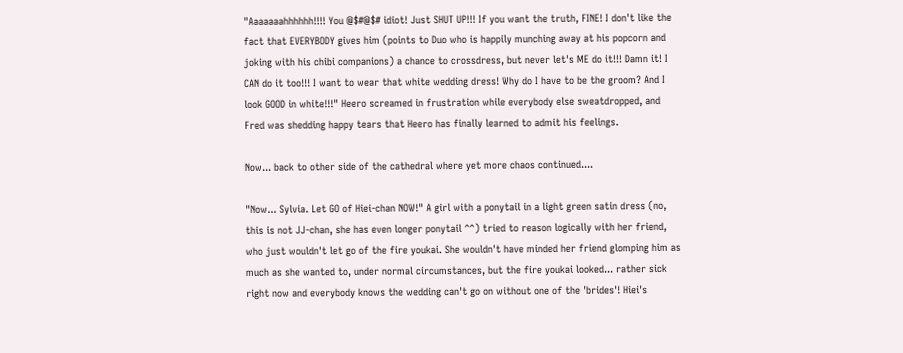"Aaaaaaahhhhhh!!!! You @$#@$# idiot! Just SHUT UP!!! If you want the truth, FINE! I don't like the fact that EVERYBODY gives him (points to Duo who is happily munching away at his popcorn and joking with his chibi companions) a chance to crossdress, but never let's ME do it!!! Damn it! I CAN do it too!!! I want to wear that white wedding dress! Why do I have to be the groom? And I look GOOD in white!!!" Heero screamed in frustration while everybody else sweatdropped, and Fred was shedding happy tears that Heero has finally learned to admit his feelings.

Now... back to other side of the cathedral where yet more chaos continued....

"Now... Sylvia. Let GO of Hiei-chan NOW!" A girl with a ponytail in a light green satin dress (no, this is not JJ-chan, she has even longer ponytail ^^) tried to reason logically with her friend, who just wouldn't let go of the fire youkai. She wouldn't have minded her friend glomping him as much as she wanted to, under normal circumstances, but the fire youkai looked... rather sick right now and everybody knows the wedding can't go on without one of the 'brides'! Hiei's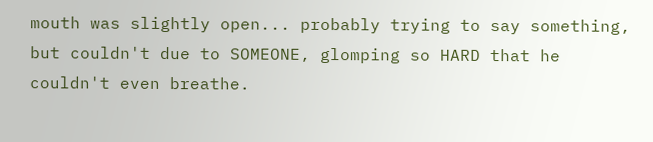mouth was slightly open... probably trying to say something, but couldn't due to SOMEONE, glomping so HARD that he couldn't even breathe.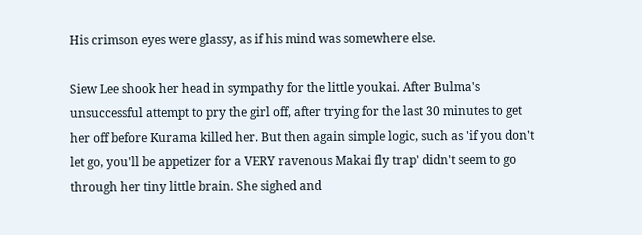His crimson eyes were glassy, as if his mind was somewhere else.

Siew Lee shook her head in sympathy for the little youkai. After Bulma's unsuccessful attempt to pry the girl off, after trying for the last 30 minutes to get her off before Kurama killed her. But then again simple logic, such as 'if you don't let go, you'll be appetizer for a VERY ravenous Makai fly trap' didn't seem to go through her tiny little brain. She sighed and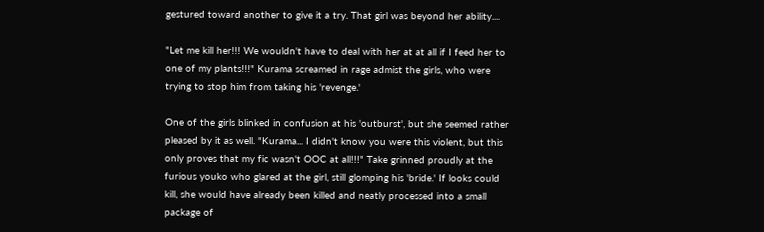gestured toward another to give it a try. That girl was beyond her ability....

"Let me kill her!!! We wouldn't have to deal with her at at all if I feed her to one of my plants!!!" Kurama screamed in rage admist the girls, who were trying to stop him from taking his 'revenge.'

One of the girls blinked in confusion at his 'outburst', but she seemed rather pleased by it as well. "Kurama... I didn't know you were this violent, but this only proves that my fic wasn't OOC at all!!!" Take grinned proudly at the furious youko who glared at the girl, still glomping his 'bride.' If looks could kill, she would have already been killed and neatly processed into a small package of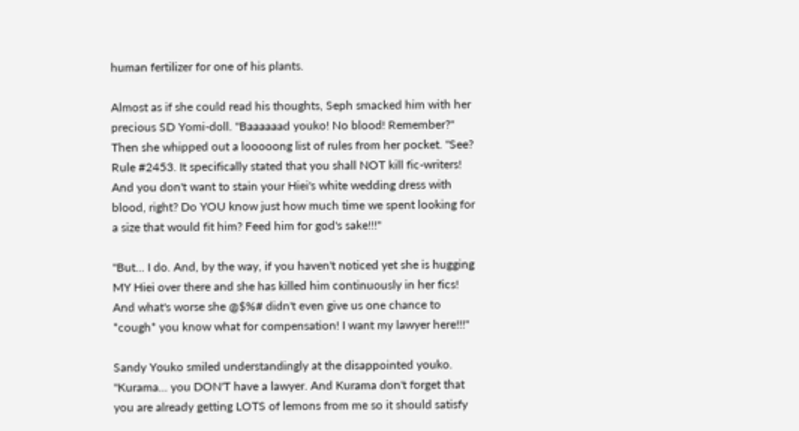human fertilizer for one of his plants.

Almost as if she could read his thoughts, Seph smacked him with her precious SD Yomi-doll. "Baaaaaad youko! No blood! Remember?" Then she whipped out a looooong list of rules from her pocket. "See? Rule #2453. It specifically stated that you shall NOT kill fic-writers! And you don't want to stain your Hiei's white wedding dress with blood, right? Do YOU know just how much time we spent looking for a size that would fit him? Feed him for god's sake!!!"

"But... I do. And, by the way, if you haven't noticed yet she is hugging MY Hiei over there and she has killed him continuously in her fics! And what's worse she @$%# didn't even give us one chance to *cough* you know what for compensation! I want my lawyer here!!!"

Sandy Youko smiled understandingly at the disappointed youko. "Kurama... you DON'T have a lawyer. And Kurama don't forget that you are already getting LOTS of lemons from me so it should satisfy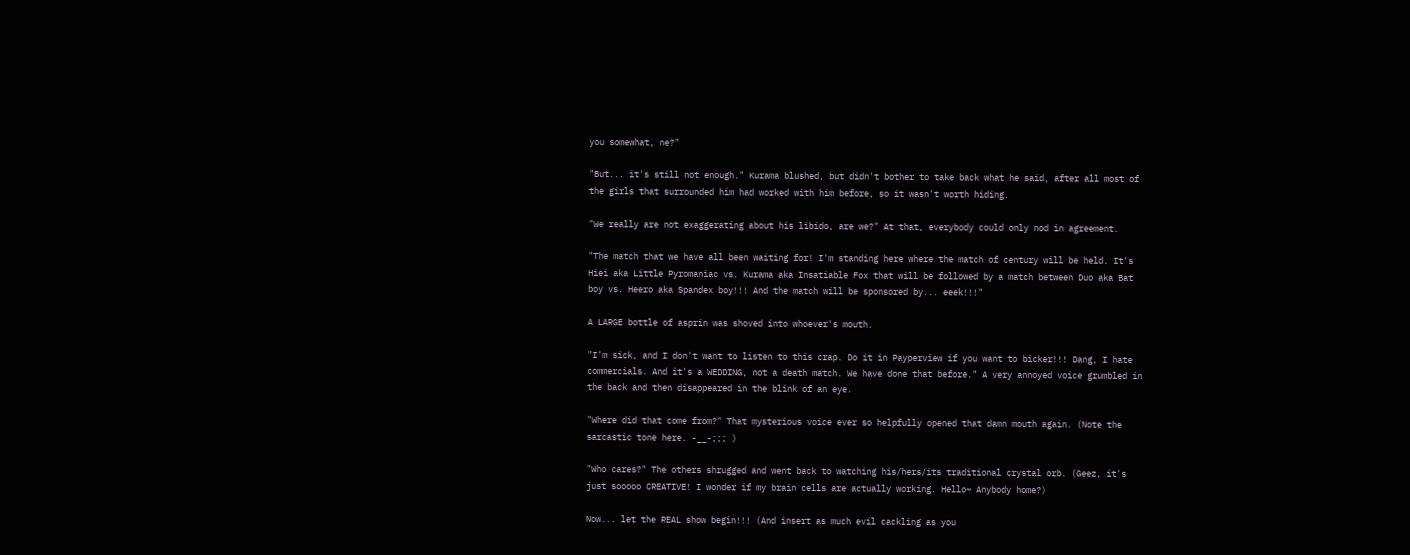you somewhat, ne?"

"But... it's still not enough." Kurama blushed, but didn't bother to take back what he said, after all most of the girls that surrounded him had worked with him before, so it wasn't worth hiding.

"We really are not exaggerating about his libido, are we?" At that, everybody could only nod in agreement.

"The match that we have all been waiting for! I'm standing here where the match of century will be held. It's Hiei aka Little Pyromaniac vs. Kurama aka Insatiable Fox that will be followed by a match between Duo aka Bat boy vs. Heero aka Spandex boy!!! And the match will be sponsored by... eeek!!!"

A LARGE bottle of asprin was shoved into whoever's mouth.

"I'm sick, and I don't want to listen to this crap. Do it in Payperview if you want to bicker!!! Dang, I hate commercials. And it's a WEDDING, not a death match. We have done that before." A very annoyed voice grumbled in the back and then disappeared in the blink of an eye.

"Where did that come from?" That mysterious voice ever so helpfully opened that damn mouth again. (Note the sarcastic tone here. -__-;;; )

"Who cares?" The others shrugged and went back to watching his/hers/its traditional crystal orb. (Geez, it's just sooooo CREATIVE! I wonder if my brain cells are actually working. Hello~ Anybody home?)

Now... let the REAL show begin!!! (And insert as much evil cackling as you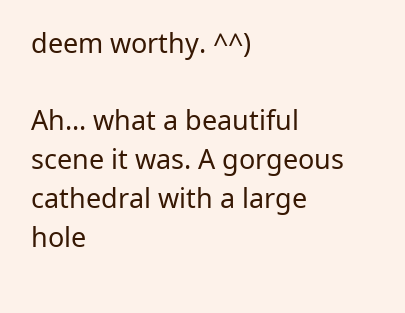deem worthy. ^^)

Ah... what a beautiful scene it was. A gorgeous cathedral with a large hole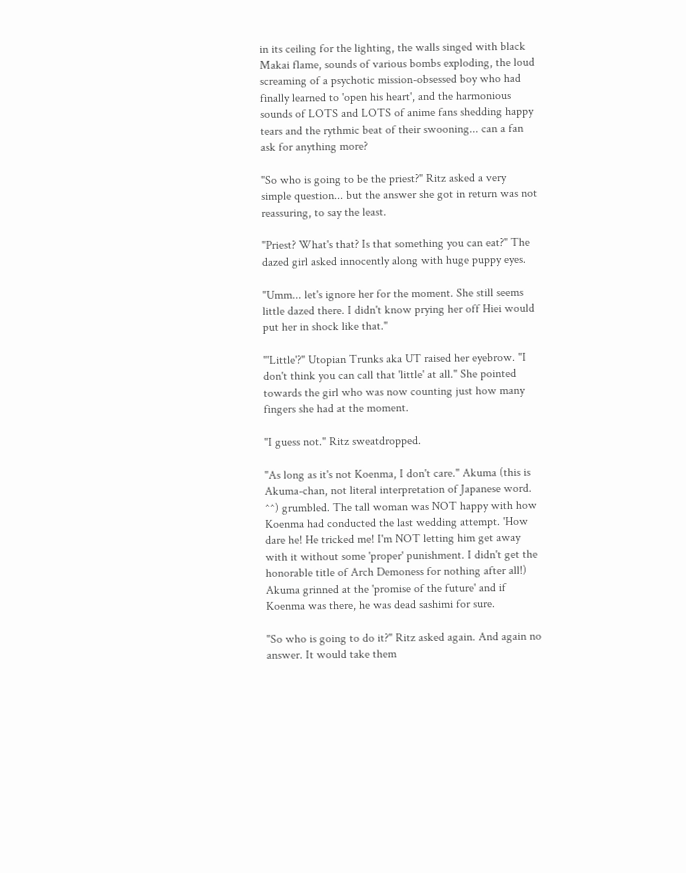in its ceiling for the lighting, the walls singed with black Makai flame, sounds of various bombs exploding, the loud screaming of a psychotic mission-obsessed boy who had finally learned to 'open his heart', and the harmonious sounds of LOTS and LOTS of anime fans shedding happy tears and the rythmic beat of their swooning... can a fan ask for anything more?

"So who is going to be the priest?" Ritz asked a very simple question... but the answer she got in return was not reassuring, to say the least.

"Priest? What's that? Is that something you can eat?" The dazed girl asked innocently along with huge puppy eyes.

"Umm... let's ignore her for the moment. She still seems little dazed there. I didn't know prying her off Hiei would put her in shock like that."

"'Little'?" Utopian Trunks aka UT raised her eyebrow. "I don't think you can call that 'little' at all." She pointed towards the girl who was now counting just how many fingers she had at the moment.

"I guess not." Ritz sweatdropped.

"As long as it's not Koenma, I don't care." Akuma (this is Akuma-chan, not literal interpretation of Japanese word. ^^) grumbled. The tall woman was NOT happy with how Koenma had conducted the last wedding attempt. 'How dare he! He tricked me! I'm NOT letting him get away with it without some 'proper' punishment. I didn't get the honorable title of Arch Demoness for nothing after all!) Akuma grinned at the 'promise of the future' and if Koenma was there, he was dead sashimi for sure.

"So who is going to do it?" Ritz asked again. And again no answer. It would take them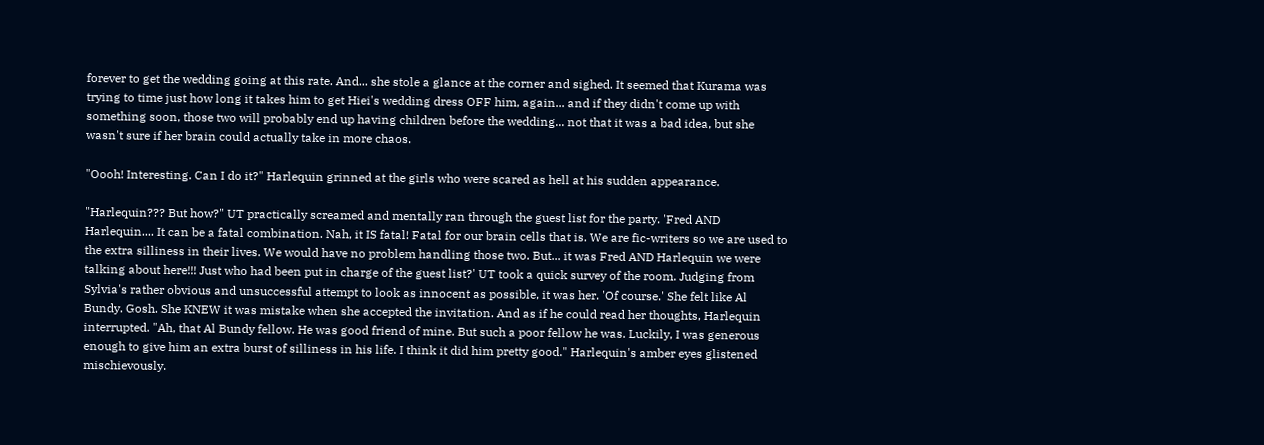forever to get the wedding going at this rate. And... she stole a glance at the corner and sighed. It seemed that Kurama was trying to time just how long it takes him to get Hiei's wedding dress OFF him, again... and if they didn't come up with something soon, those two will probably end up having children before the wedding... not that it was a bad idea, but she wasn't sure if her brain could actually take in more chaos.

"Oooh! Interesting. Can I do it?" Harlequin grinned at the girls who were scared as hell at his sudden appearance.

"Harlequin??? But how?" UT practically screamed and mentally ran through the guest list for the party. 'Fred AND Harlequin.... It can be a fatal combination. Nah, it IS fatal! Fatal for our brain cells that is. We are fic-writers so we are used to the extra silliness in their lives. We would have no problem handling those two. But... it was Fred AND Harlequin we were talking about here!!! Just who had been put in charge of the guest list?' UT took a quick survey of the room. Judging from Sylvia's rather obvious and unsuccessful attempt to look as innocent as possible, it was her. 'Of course.' She felt like Al Bundy. Gosh. She KNEW it was mistake when she accepted the invitation. And as if he could read her thoughts, Harlequin interrupted. "Ah, that Al Bundy fellow. He was good friend of mine. But such a poor fellow he was. Luckily, I was generous enough to give him an extra burst of silliness in his life. I think it did him pretty good." Harlequin's amber eyes glistened mischievously.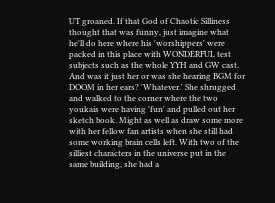UT groaned. If that God of Chaotic Silliness thought that was funny, just imagine what he'll do here where his 'worshippers' were packed in this place with WONDERFUL test subjects such as the whole YYH and GW cast. And was it just her or was she hearing BGM for DOOM in her ears? 'Whatever.' She shrugged and walked to the corner where the two youkais were having 'fun' and pulled out her sketch book. Might as well as draw some more with her fellow fan artists when she still had some working brain cells left. With two of the silliest characters in the universe put in the same building, she had a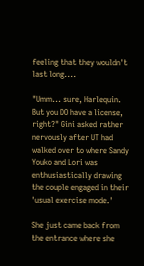feeling that they wouldn't last long....

"Umm... sure, Harlequin. But you DO have a license, right?" Gini asked rather nervously after UT had walked over to where Sandy Youko and Lori was enthusiastically drawing the couple engaged in their 'usual exercise mode.'

She just came back from the entrance where she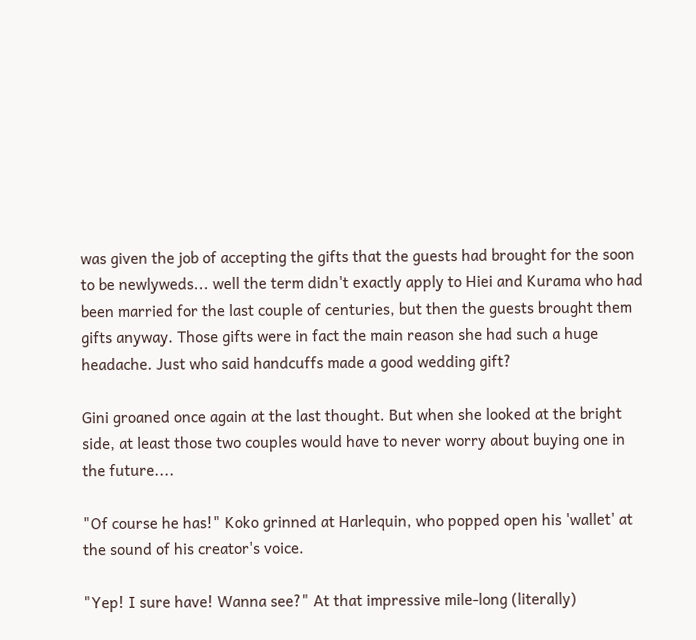was given the job of accepting the gifts that the guests had brought for the soon to be newlyweds... well the term didn't exactly apply to Hiei and Kurama who had been married for the last couple of centuries, but then the guests brought them gifts anyway. Those gifts were in fact the main reason she had such a huge headache. Just who said handcuffs made a good wedding gift?

Gini groaned once again at the last thought. But when she looked at the bright side, at least those two couples would have to never worry about buying one in the future....

"Of course he has!" Koko grinned at Harlequin, who popped open his 'wallet' at the sound of his creator's voice.

"Yep! I sure have! Wanna see?" At that impressive mile-long (literally)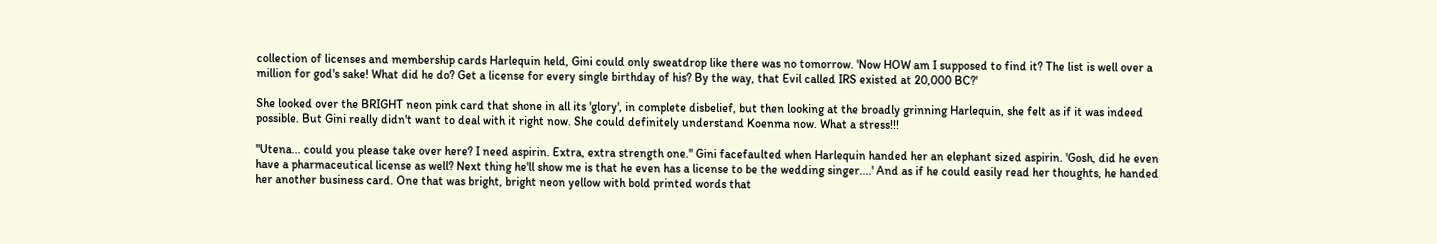collection of licenses and membership cards Harlequin held, Gini could only sweatdrop like there was no tomorrow. 'Now HOW am I supposed to find it? The list is well over a million for god's sake! What did he do? Get a license for every single birthday of his? By the way, that Evil called IRS existed at 20,000 BC?'

She looked over the BRIGHT neon pink card that shone in all its 'glory', in complete disbelief, but then looking at the broadly grinning Harlequin, she felt as if it was indeed possible. But Gini really didn't want to deal with it right now. She could definitely understand Koenma now. What a stress!!!

"Utena... could you please take over here? I need aspirin. Extra, extra strength one." Gini facefaulted when Harlequin handed her an elephant sized aspirin. 'Gosh, did he even have a pharmaceutical license as well? Next thing he'll show me is that he even has a license to be the wedding singer....' And as if he could easily read her thoughts, he handed her another business card. One that was bright, bright neon yellow with bold printed words that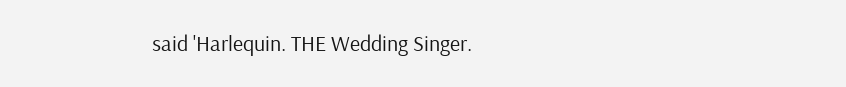said 'Harlequin. THE Wedding Singer.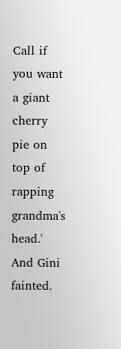Call if you want a giant cherry pie on top of rapping grandma's head.' And Gini fainted.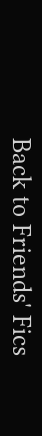Back to Friends' Fics